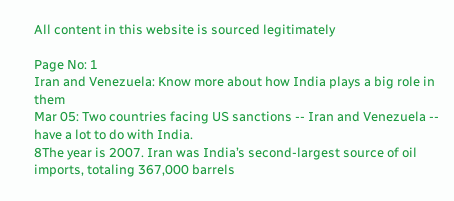All content in this website is sourced legitimately

Page No: 1
Iran and Venezuela: Know more about how India plays a big role in them
Mar 05: Two countries facing US sanctions -- Iran and Venezuela -- have a lot to do with India.
8The year is 2007. Iran was India’s second-largest source of oil imports, totaling 367,000 barrels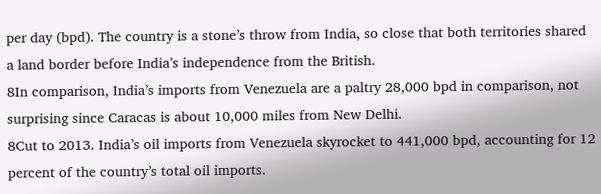per day (bpd). The country is a stone’s throw from India, so close that both territories shared a land border before India’s independence from the British.
8In comparison, India’s imports from Venezuela are a paltry 28,000 bpd in comparison, not surprising since Caracas is about 10,000 miles from New Delhi.
8Cut to 2013. India’s oil imports from Venezuela skyrocket to 441,000 bpd, accounting for 12 percent of the country’s total oil imports.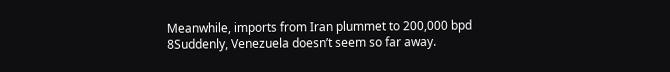Meanwhile, imports from Iran plummet to 200,000 bpd
8Suddenly, Venezuela doesn’t seem so far away.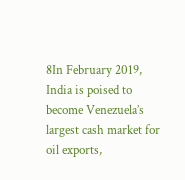8In February 2019, India is poised to become Venezuela’s largest cash market for oil exports,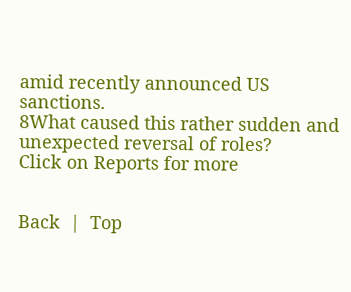amid recently announced US sanctions.
8What caused this rather sudden and unexpected reversal of roles?
Click on Reports for more


Back  |  Top